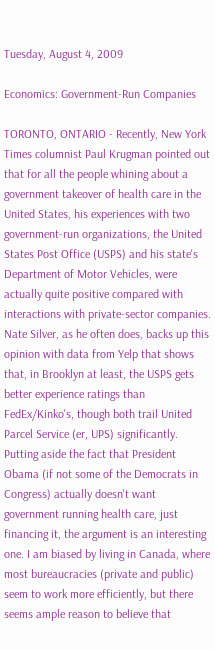Tuesday, August 4, 2009

Economics: Government-Run Companies

TORONTO, ONTARIO - Recently, New York Times columnist Paul Krugman pointed out that for all the people whining about a government takeover of health care in the United States, his experiences with two government-run organizations, the United States Post Office (USPS) and his state's Department of Motor Vehicles, were actually quite positive compared with interactions with private-sector companies. Nate Silver, as he often does, backs up this opinion with data from Yelp that shows that, in Brooklyn at least, the USPS gets better experience ratings than FedEx/Kinko's, though both trail United Parcel Service (er, UPS) significantly. Putting aside the fact that President Obama (if not some of the Democrats in Congress) actually doesn't want government running health care, just financing it, the argument is an interesting one. I am biased by living in Canada, where most bureaucracies (private and public) seem to work more efficiently, but there seems ample reason to believe that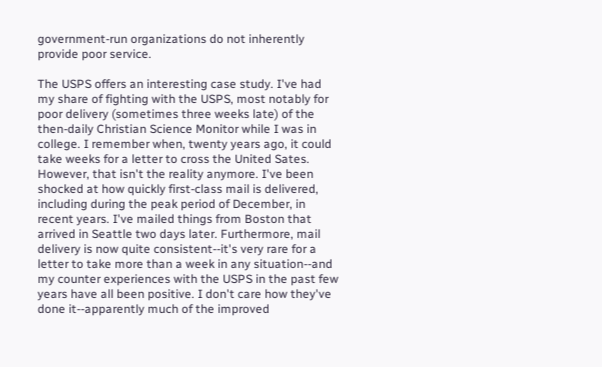government-run organizations do not inherently provide poor service.

The USPS offers an interesting case study. I've had my share of fighting with the USPS, most notably for poor delivery (sometimes three weeks late) of the then-daily Christian Science Monitor while I was in college. I remember when, twenty years ago, it could take weeks for a letter to cross the United Sates. However, that isn't the reality anymore. I've been shocked at how quickly first-class mail is delivered, including during the peak period of December, in recent years. I've mailed things from Boston that arrived in Seattle two days later. Furthermore, mail delivery is now quite consistent--it's very rare for a letter to take more than a week in any situation--and my counter experiences with the USPS in the past few years have all been positive. I don't care how they've done it--apparently much of the improved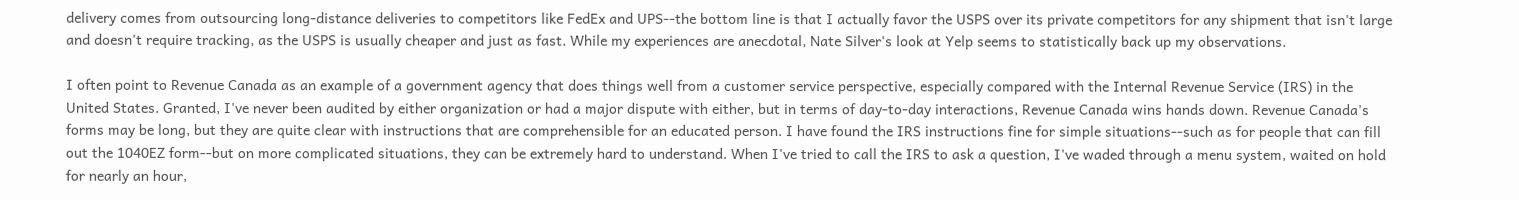delivery comes from outsourcing long-distance deliveries to competitors like FedEx and UPS--the bottom line is that I actually favor the USPS over its private competitors for any shipment that isn't large and doesn't require tracking, as the USPS is usually cheaper and just as fast. While my experiences are anecdotal, Nate Silver's look at Yelp seems to statistically back up my observations.

I often point to Revenue Canada as an example of a government agency that does things well from a customer service perspective, especially compared with the Internal Revenue Service (IRS) in the United States. Granted, I've never been audited by either organization or had a major dispute with either, but in terms of day-to-day interactions, Revenue Canada wins hands down. Revenue Canada's forms may be long, but they are quite clear with instructions that are comprehensible for an educated person. I have found the IRS instructions fine for simple situations--such as for people that can fill out the 1040EZ form--but on more complicated situations, they can be extremely hard to understand. When I've tried to call the IRS to ask a question, I've waded through a menu system, waited on hold for nearly an hour,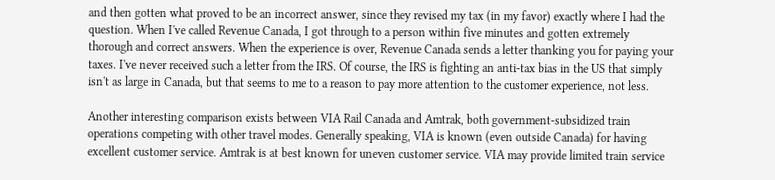and then gotten what proved to be an incorrect answer, since they revised my tax (in my favor) exactly where I had the question. When I've called Revenue Canada, I got through to a person within five minutes and gotten extremely thorough and correct answers. When the experience is over, Revenue Canada sends a letter thanking you for paying your taxes. I've never received such a letter from the IRS. Of course, the IRS is fighting an anti-tax bias in the US that simply isn't as large in Canada, but that seems to me to a reason to pay more attention to the customer experience, not less.

Another interesting comparison exists between VIA Rail Canada and Amtrak, both government-subsidized train operations competing with other travel modes. Generally speaking, VIA is known (even outside Canada) for having excellent customer service. Amtrak is at best known for uneven customer service. VIA may provide limited train service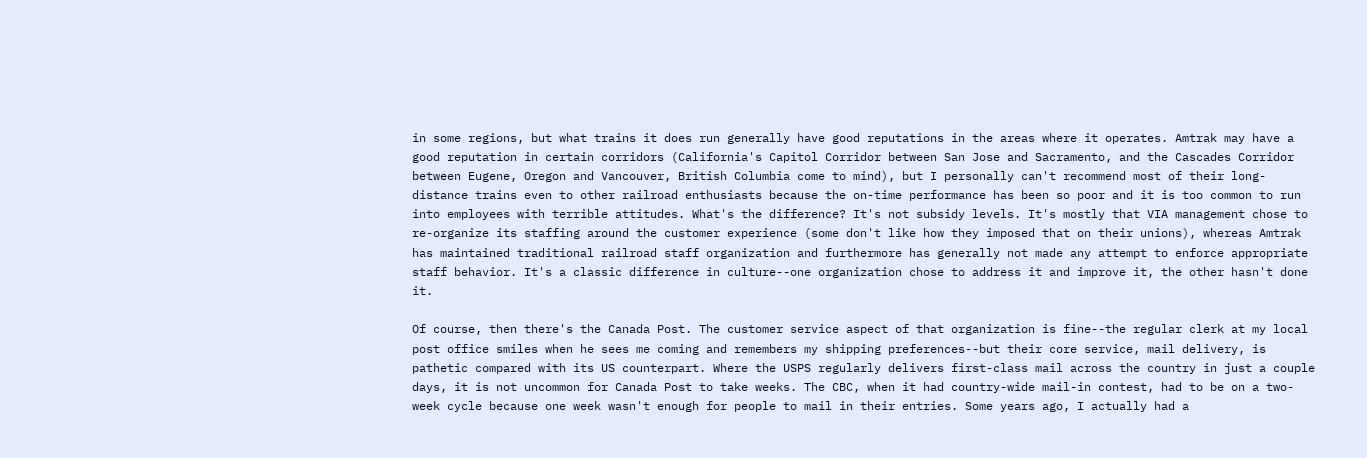in some regions, but what trains it does run generally have good reputations in the areas where it operates. Amtrak may have a good reputation in certain corridors (California's Capitol Corridor between San Jose and Sacramento, and the Cascades Corridor between Eugene, Oregon and Vancouver, British Columbia come to mind), but I personally can't recommend most of their long-distance trains even to other railroad enthusiasts because the on-time performance has been so poor and it is too common to run into employees with terrible attitudes. What's the difference? It's not subsidy levels. It's mostly that VIA management chose to re-organize its staffing around the customer experience (some don't like how they imposed that on their unions), whereas Amtrak has maintained traditional railroad staff organization and furthermore has generally not made any attempt to enforce appropriate staff behavior. It's a classic difference in culture--one organization chose to address it and improve it, the other hasn't done it.

Of course, then there's the Canada Post. The customer service aspect of that organization is fine--the regular clerk at my local post office smiles when he sees me coming and remembers my shipping preferences--but their core service, mail delivery, is pathetic compared with its US counterpart. Where the USPS regularly delivers first-class mail across the country in just a couple days, it is not uncommon for Canada Post to take weeks. The CBC, when it had country-wide mail-in contest, had to be on a two-week cycle because one week wasn't enough for people to mail in their entries. Some years ago, I actually had a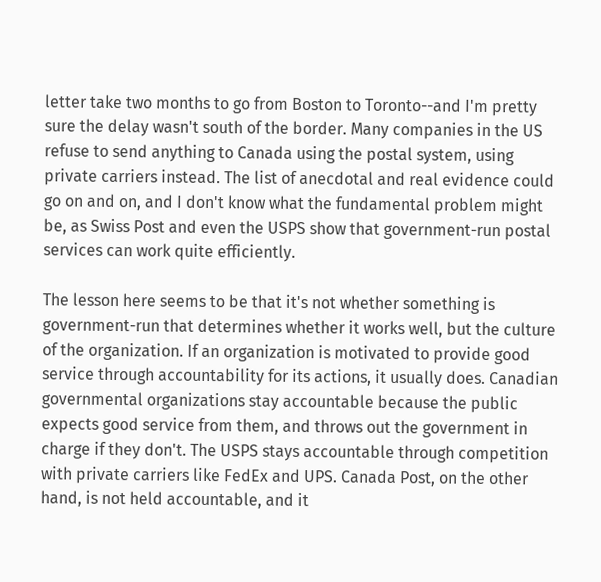letter take two months to go from Boston to Toronto--and I'm pretty sure the delay wasn't south of the border. Many companies in the US refuse to send anything to Canada using the postal system, using private carriers instead. The list of anecdotal and real evidence could go on and on, and I don't know what the fundamental problem might be, as Swiss Post and even the USPS show that government-run postal services can work quite efficiently.

The lesson here seems to be that it's not whether something is government-run that determines whether it works well, but the culture of the organization. If an organization is motivated to provide good service through accountability for its actions, it usually does. Canadian governmental organizations stay accountable because the public expects good service from them, and throws out the government in charge if they don't. The USPS stays accountable through competition with private carriers like FedEx and UPS. Canada Post, on the other hand, is not held accountable, and it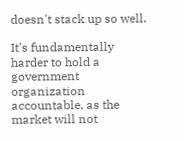doesn't stack up so well.

It's fundamentally harder to hold a government organization accountable, as the market will not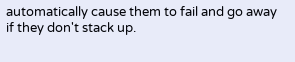automatically cause them to fail and go away if they don't stack up.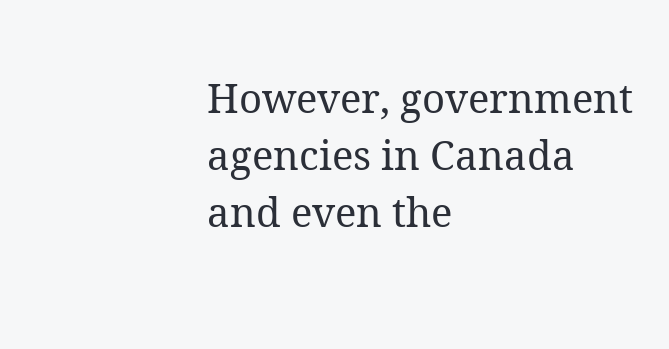However, government agencies in Canada and even the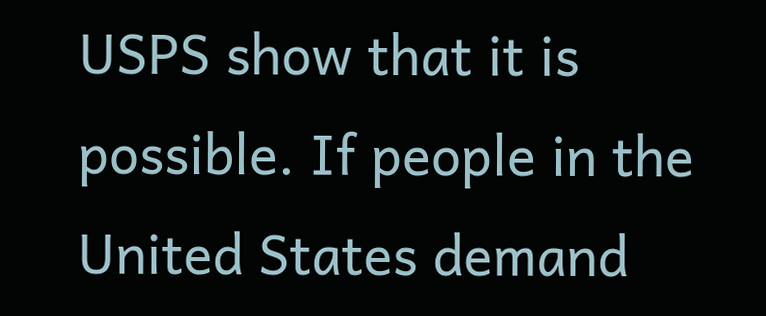USPS show that it is possible. If people in the United States demand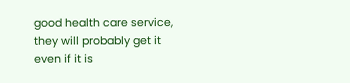good health care service, they will probably get it even if it is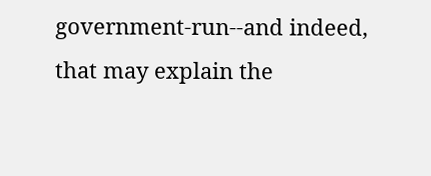government-run--and indeed, that may explain the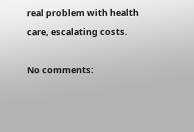real problem with health care, escalating costs.

No comments: